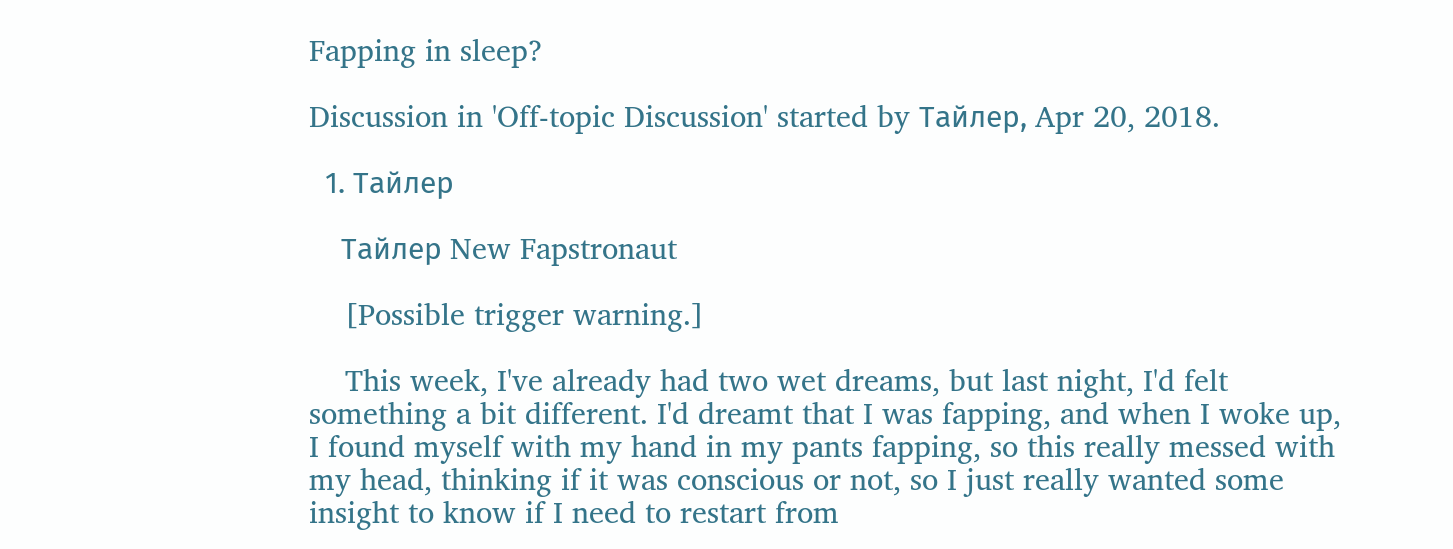Fapping in sleep?

Discussion in 'Off-topic Discussion' started by Тайлер, Apr 20, 2018.

  1. Тайлер

    Тайлер New Fapstronaut

    [Possible trigger warning.]

    This week, I've already had two wet dreams, but last night, I'd felt something a bit different. I'd dreamt that I was fapping, and when I woke up, I found myself with my hand in my pants fapping, so this really messed with my head, thinking if it was conscious or not, so I just really wanted some insight to know if I need to restart from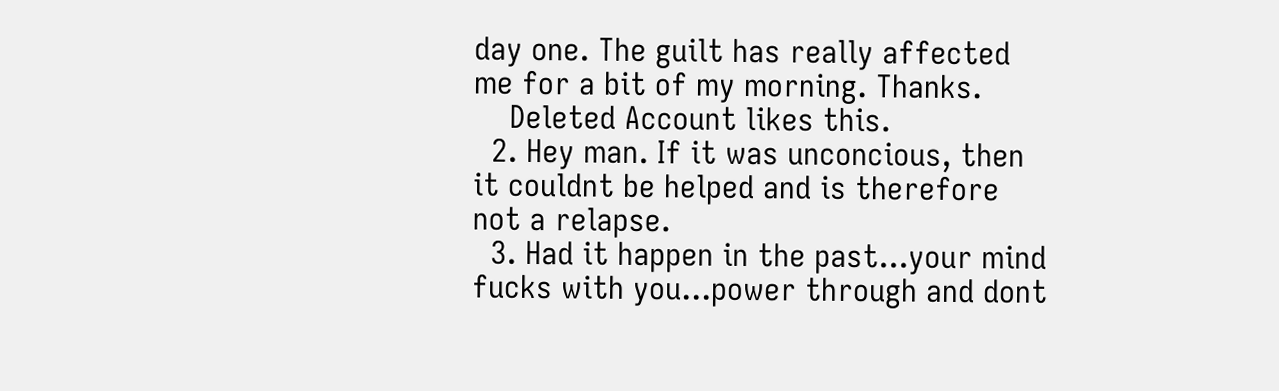day one. The guilt has really affected me for a bit of my morning. Thanks.
    Deleted Account likes this.
  2. Hey man. If it was unconcious, then it couldnt be helped and is therefore not a relapse.
  3. Had it happen in the past...your mind fucks with you...power through and dont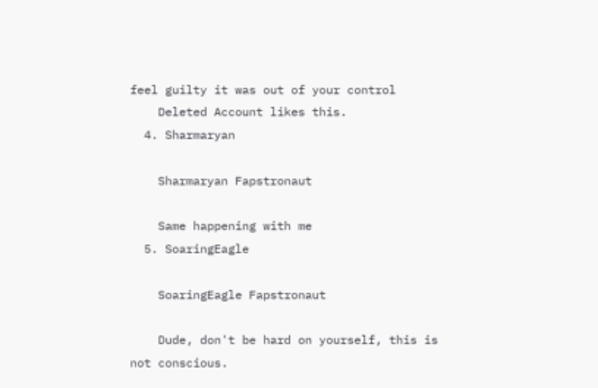feel guilty it was out of your control
    Deleted Account likes this.
  4. Sharmaryan

    Sharmaryan Fapstronaut

    Same happening with me
  5. SoaringEagle

    SoaringEagle Fapstronaut

    Dude, don't be hard on yourself, this is not conscious.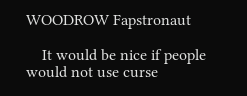WOODROW Fapstronaut

    It would be nice if people would not use curse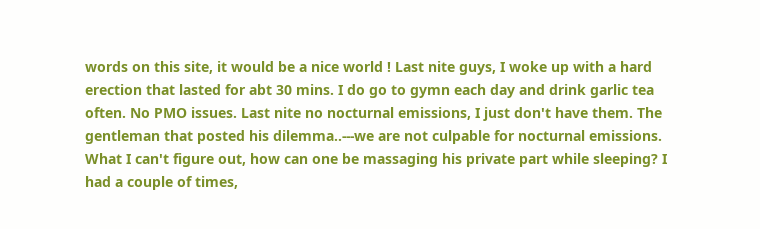words on this site, it would be a nice world ! Last nite guys, I woke up with a hard erection that lasted for abt 30 mins. I do go to gymn each day and drink garlic tea often. No PMO issues. Last nite no nocturnal emissions, I just don't have them. The gentleman that posted his dilemma..---we are not culpable for nocturnal emissions. What I can't figure out, how can one be massaging his private part while sleeping? I had a couple of times,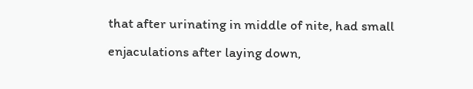that after urinating in middle of nite, had small enjaculations after laying down,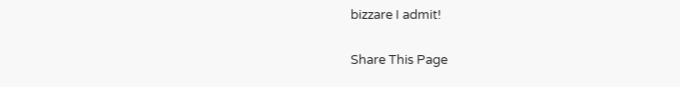bizzare I admit!

Share This Page